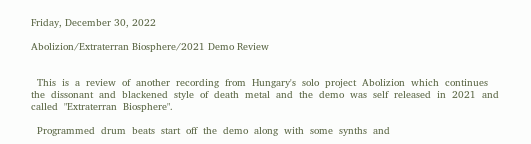Friday, December 30, 2022

Abolizion/Extraterran Biosphere/2021 Demo Review


  This  is  a  review  of  another  recording  from  Hungary's  solo  project  Abolizion  which  continues  the  dissonant  and  blackened  style  of  death  metal  and  the  demo  was  self  released  in  2021  and  called  "Extraterran  Biosphere".

  Programmed  drum  beats  start  off  the  demo  along  with  some  synths  and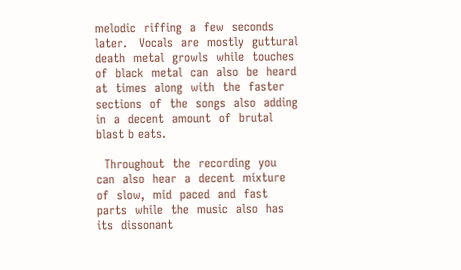melodic  riffing  a  few  seconds  later.   Vocals  are  mostly  guttural  death  metal  growls  while  touches  of  black  metal  can  also  be  heard  at  times  along  with  the  faster  sections  of  the  songs  also  adding  in  a  decent  amount  of  brutal  blast b eats.

  Throughout  the  recording  you  can  also  hear  a  decent  mixture  of  slow,  mid  paced  and  fast  parts  while  the  music  also  has  its  dissonant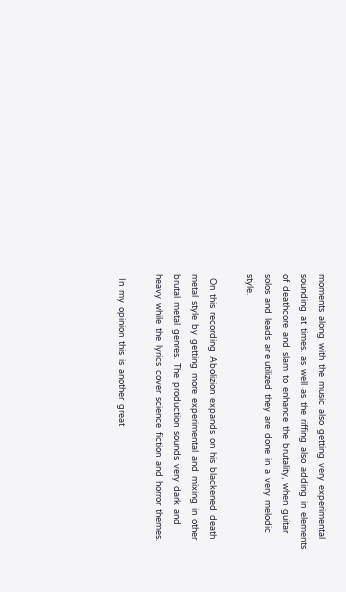moments  along  with  the  music  also  getting  very  experimental  sounding  at  times.  as  well  as  the  riffing  also  adding  in  elements  of  deathcore  and  slam  to  enhance  the  brutality,  when  guitar  solos  and  leads  ar e utilized  they  are  done  in  a  very  melodic  style.

  On  this  recording  Abolizion  expands  on  his  blackened  death  metal  style  by  getting  more  experimental  and  mixing  in  other  brutal  metal  genres.  The  production  sounds  very  dark  and  heavy  while  the  lyrics  cover  science  fiction  and  horror  themes.

  In  my  opinion  this  is  another  great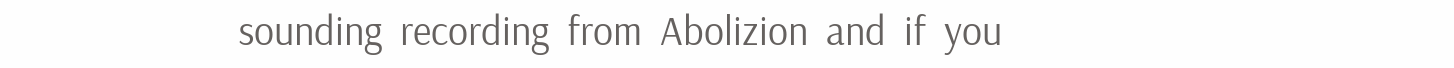sounding  recording  from  Abolizion  and  if  you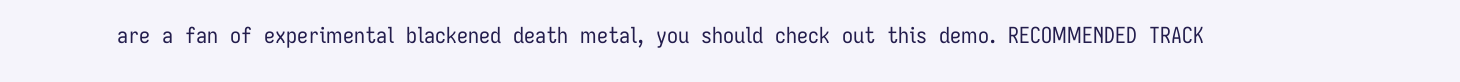are  a  fan  of  experimental  blackened  death  metal,  you  should  check  out  this  demo.  RECOMMENDED  TRACK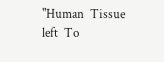"Human  Tissue  left  To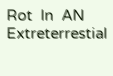Rot  In  AN  Extreterrestial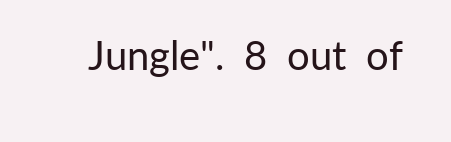Jungle".  8  out  of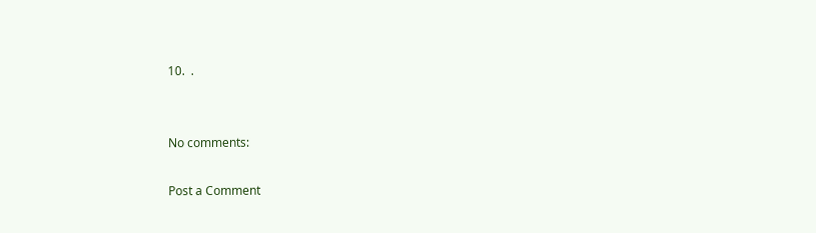10.  .


No comments:

Post a Comment